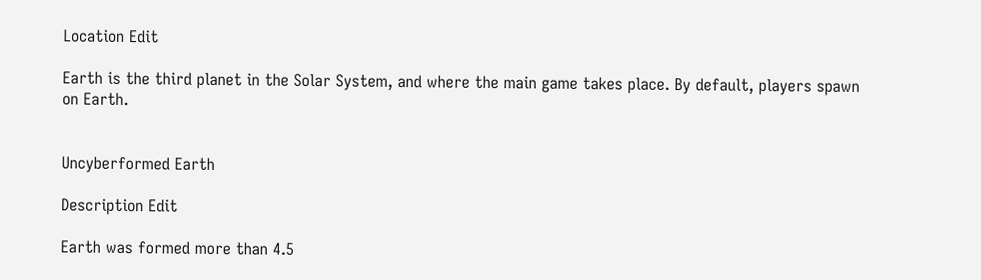Location Edit

Earth is the third planet in the Solar System, and where the main game takes place. By default, players spawn on Earth.


Uncyberformed Earth

Description Edit

Earth was formed more than 4.5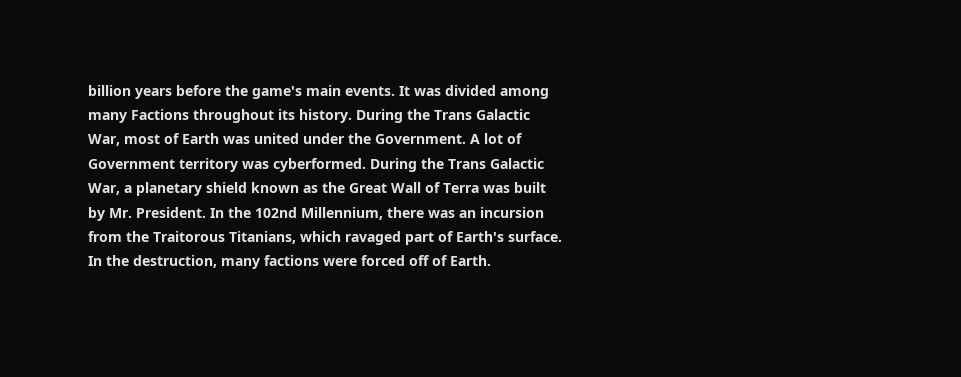billion years before the game's main events. It was divided among many Factions throughout its history. During the Trans Galactic War, most of Earth was united under the Government. A lot of Government territory was cyberformed. During the Trans Galactic War, a planetary shield known as the Great Wall of Terra was built by Mr. President. In the 102nd Millennium, there was an incursion from the Traitorous Titanians, which ravaged part of Earth's surface. In the destruction, many factions were forced off of Earth.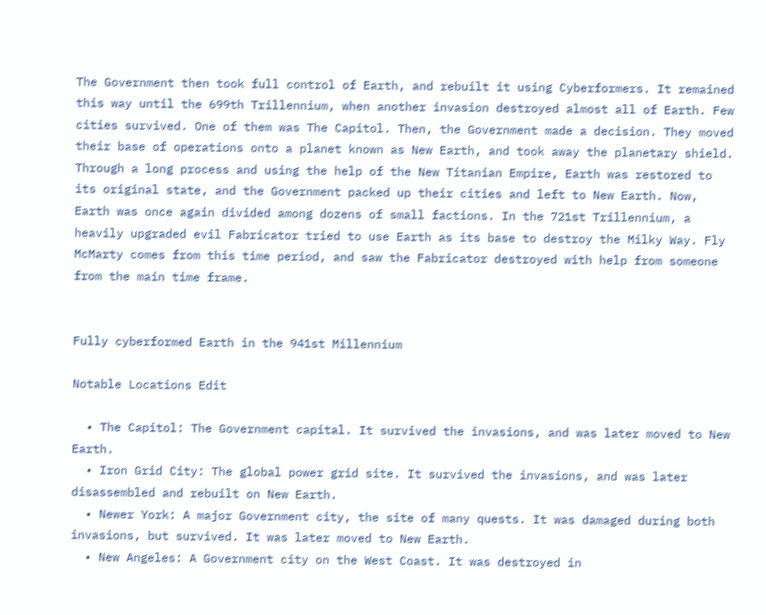The Government then took full control of Earth, and rebuilt it using Cyberformers. It remained this way until the 699th Trillennium, when another invasion destroyed almost all of Earth. Few cities survived. One of them was The Capitol. Then, the Government made a decision. They moved their base of operations onto a planet known as New Earth, and took away the planetary shield. Through a long process and using the help of the New Titanian Empire, Earth was restored to its original state, and the Government packed up their cities and left to New Earth. Now, Earth was once again divided among dozens of small factions. In the 721st Trillennium, a heavily upgraded evil Fabricator tried to use Earth as its base to destroy the Milky Way. Fly McMarty comes from this time period, and saw the Fabricator destroyed with help from someone from the main time frame.


Fully cyberformed Earth in the 941st Millennium

Notable Locations Edit

  • The Capitol: The Government capital. It survived the invasions, and was later moved to New Earth.
  • Iron Grid City: The global power grid site. It survived the invasions, and was later disassembled and rebuilt on New Earth.
  • Newer York: A major Government city, the site of many quests. It was damaged during both invasions, but survived. It was later moved to New Earth.
  • New Angeles: A Government city on the West Coast. It was destroyed in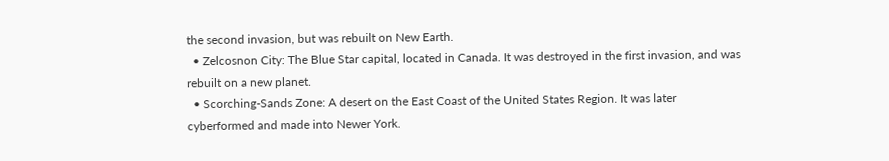the second invasion, but was rebuilt on New Earth.
  • Zelcosnon City: The Blue Star capital, located in Canada. It was destroyed in the first invasion, and was rebuilt on a new planet.
  • Scorching-Sands Zone: A desert on the East Coast of the United States Region. It was later cyberformed and made into Newer York.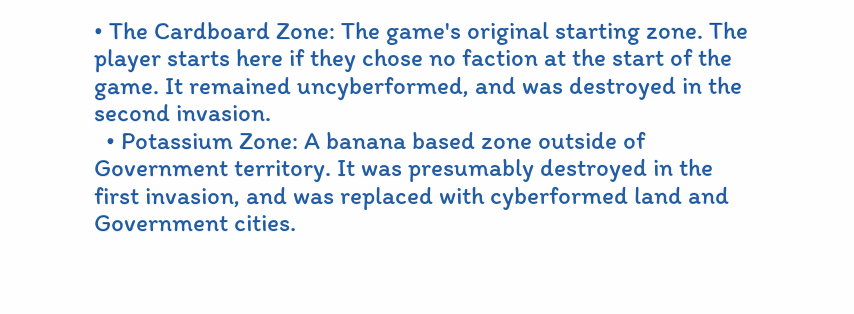• The Cardboard Zone: The game's original starting zone. The player starts here if they chose no faction at the start of the game. It remained uncyberformed, and was destroyed in the second invasion.
  • Potassium Zone: A banana based zone outside of Government territory. It was presumably destroyed in the first invasion, and was replaced with cyberformed land and Government cities.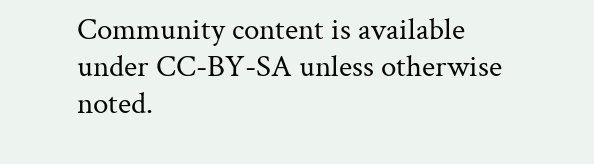Community content is available under CC-BY-SA unless otherwise noted.